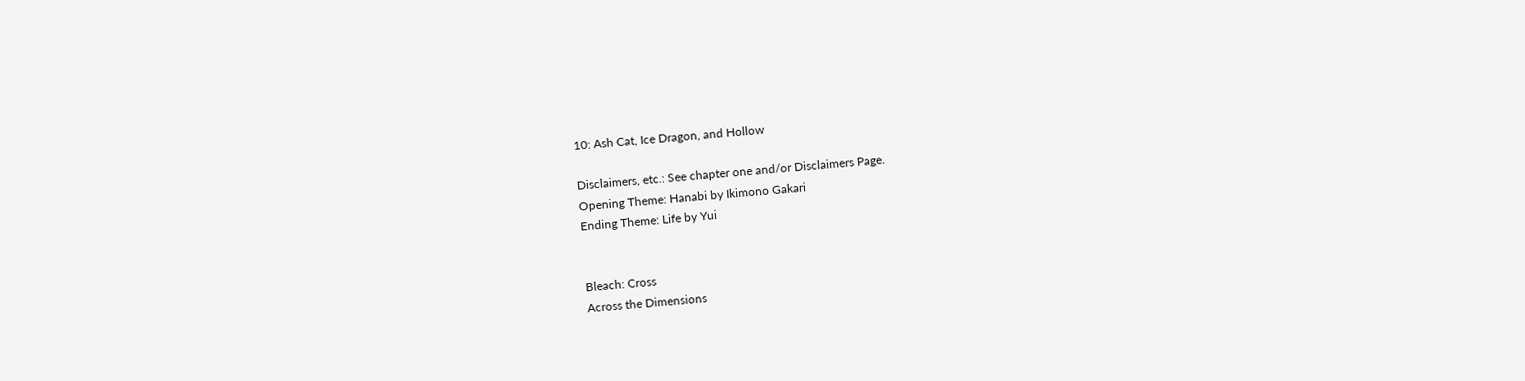10: Ash Cat, Ice Dragon, and Hollow

Disclaimers, etc.: See chapter one and/or Disclaimers Page.
Opening Theme: Hanabi by Ikimono Gakari
Ending Theme: Life by Yui


Bleach: Cross
Across the Dimensions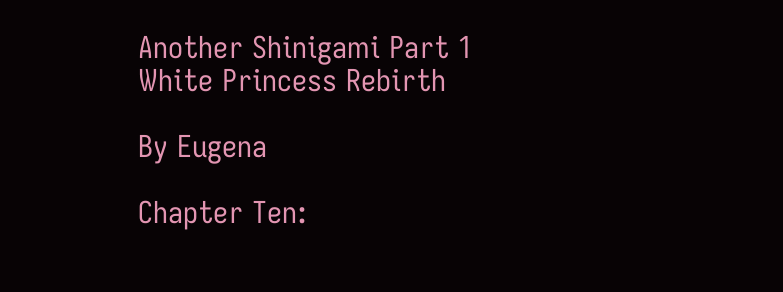Another Shinigami Part 1
White Princess Rebirth

By Eugena

Chapter Ten: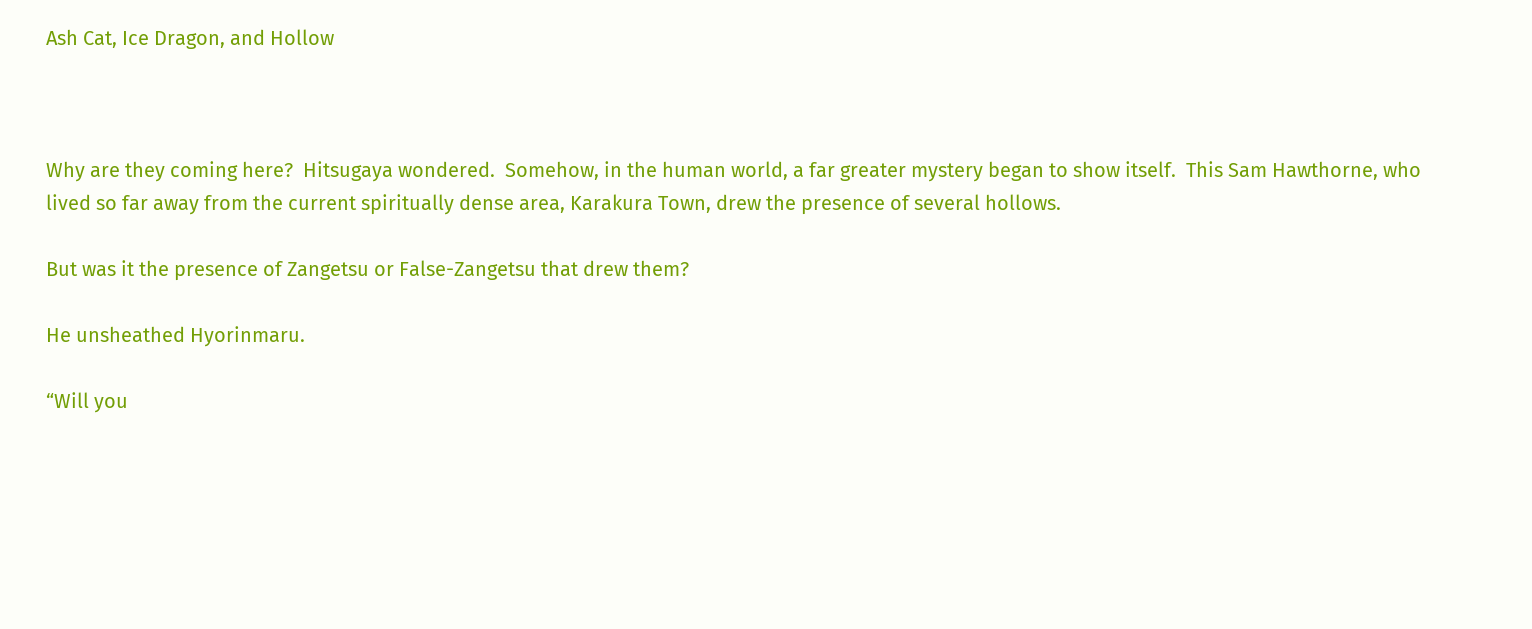Ash Cat, Ice Dragon, and Hollow



Why are they coming here?  Hitsugaya wondered.  Somehow, in the human world, a far greater mystery began to show itself.  This Sam Hawthorne, who lived so far away from the current spiritually dense area, Karakura Town, drew the presence of several hollows.

But was it the presence of Zangetsu or False-Zangetsu that drew them?

He unsheathed Hyorinmaru.

“Will you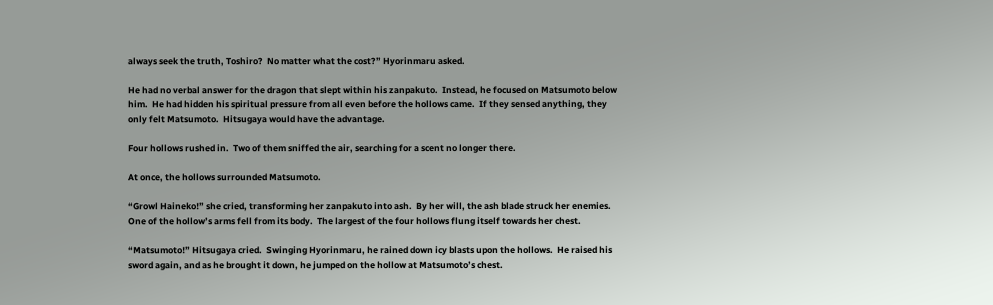always seek the truth, Toshiro?  No matter what the cost?” Hyorinmaru asked.

He had no verbal answer for the dragon that slept within his zanpakuto.  Instead, he focused on Matsumoto below him.  He had hidden his spiritual pressure from all even before the hollows came.  If they sensed anything, they only felt Matsumoto.  Hitsugaya would have the advantage.

Four hollows rushed in.  Two of them sniffed the air, searching for a scent no longer there.

At once, the hollows surrounded Matsumoto.

“Growl Haineko!” she cried, transforming her zanpakuto into ash.  By her will, the ash blade struck her enemies.  One of the hollow’s arms fell from its body.  The largest of the four hollows flung itself towards her chest.

“Matsumoto!” Hitsugaya cried.  Swinging Hyorinmaru, he rained down icy blasts upon the hollows.  He raised his sword again, and as he brought it down, he jumped on the hollow at Matsumoto’s chest.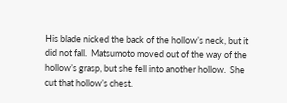His blade nicked the back of the hollow’s neck, but it did not fall.  Matsumoto moved out of the way of the hollow’s grasp, but she fell into another hollow.  She cut that hollow’s chest.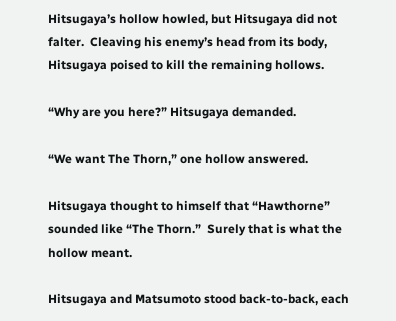Hitsugaya’s hollow howled, but Hitsugaya did not falter.  Cleaving his enemy’s head from its body, Hitsugaya poised to kill the remaining hollows.

“Why are you here?” Hitsugaya demanded.

“We want The Thorn,” one hollow answered.

Hitsugaya thought to himself that “Hawthorne” sounded like “The Thorn.”  Surely that is what the hollow meant.

Hitsugaya and Matsumoto stood back-to-back, each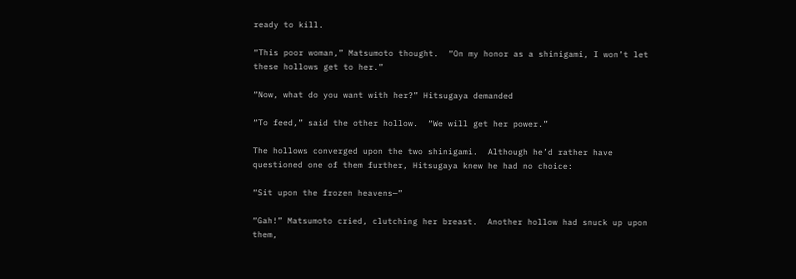ready to kill.

“This poor woman,” Matsumoto thought.  “On my honor as a shinigami, I won’t let these hollows get to her.”

“Now, what do you want with her?” Hitsugaya demanded

“To feed,” said the other hollow.  “We will get her power.”

The hollows converged upon the two shinigami.  Although he’d rather have questioned one of them further, Hitsugaya knew he had no choice:

“Sit upon the frozen heavens—”

“Gah!” Matsumoto cried, clutching her breast.  Another hollow had snuck up upon them,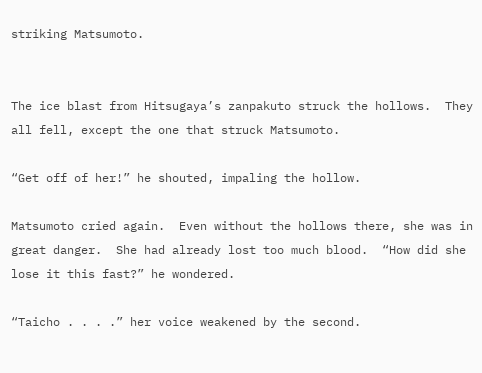striking Matsumoto.


The ice blast from Hitsugaya’s zanpakuto struck the hollows.  They all fell, except the one that struck Matsumoto.

“Get off of her!” he shouted, impaling the hollow.

Matsumoto cried again.  Even without the hollows there, she was in great danger.  She had already lost too much blood.  “How did she lose it this fast?” he wondered.

“Taicho . . . .” her voice weakened by the second.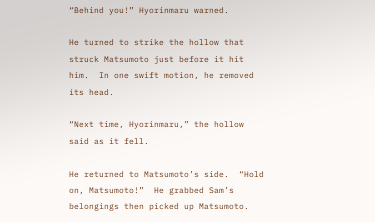“Behind you!” Hyorinmaru warned.

He turned to strike the hollow that struck Matsumoto just before it hit him.  In one swift motion, he removed its head.

“Next time, Hyorinmaru,” the hollow said as it fell.

He returned to Matsumoto’s side.  “Hold on, Matsumoto!”  He grabbed Sam’s belongings then picked up Matsumoto.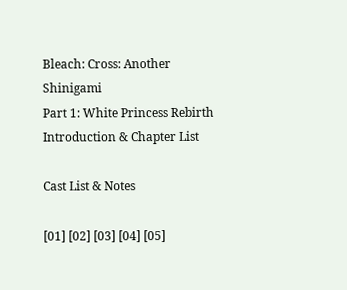Bleach: Cross: Another Shinigami
Part 1: White Princess Rebirth
Introduction & Chapter List

Cast List & Notes

[01] [02] [03] [04] [05]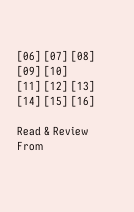[06] [07] [08] [09] [10]
[11] [12] [13] [14] [15] [16]

Read & Review
From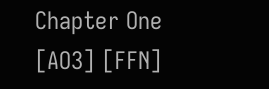Chapter One
[AO3] [FFN]